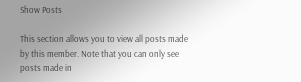Show Posts

This section allows you to view all posts made by this member. Note that you can only see posts made in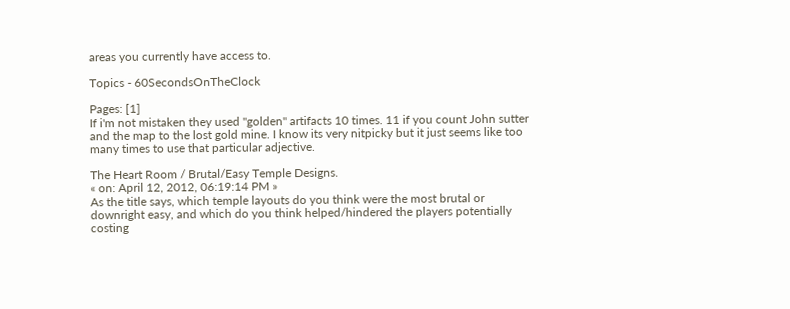areas you currently have access to.

Topics - 60SecondsOnTheClock

Pages: [1]
If i'm not mistaken they used "golden" artifacts 10 times. 11 if you count John sutter and the map to the lost gold mine. I know its very nitpicky but it just seems like too many times to use that particular adjective.

The Heart Room / Brutal/Easy Temple Designs.
« on: April 12, 2012, 06:19:14 PM »
As the title says, which temple layouts do you think were the most brutal or downright easy, and which do you think helped/hindered the players potentially costing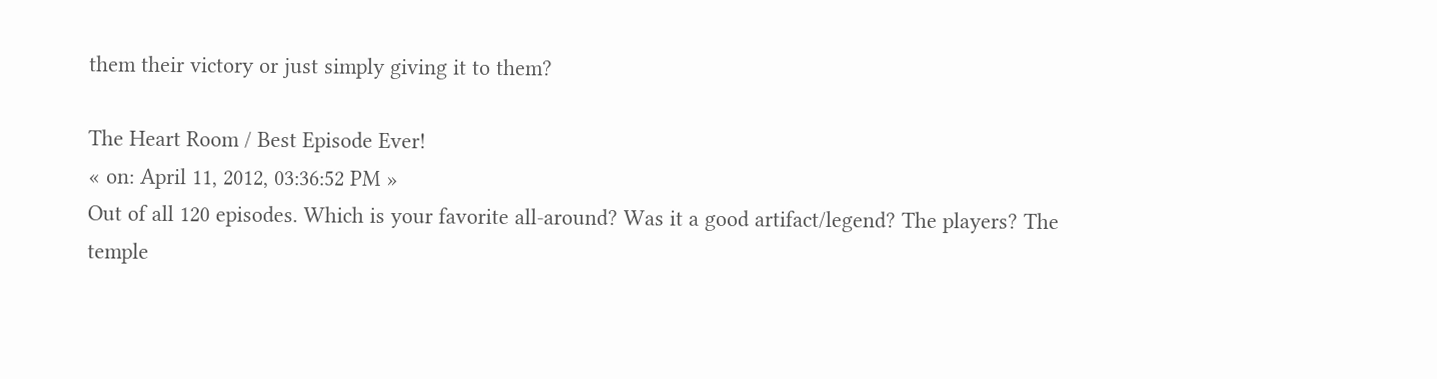them their victory or just simply giving it to them?

The Heart Room / Best Episode Ever!
« on: April 11, 2012, 03:36:52 PM »
Out of all 120 episodes. Which is your favorite all-around? Was it a good artifact/legend? The players? The temple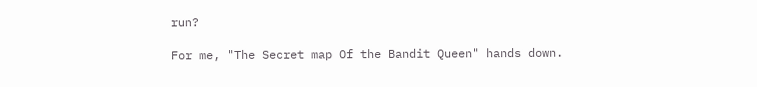run?

For me, "The Secret map Of the Bandit Queen" hands down.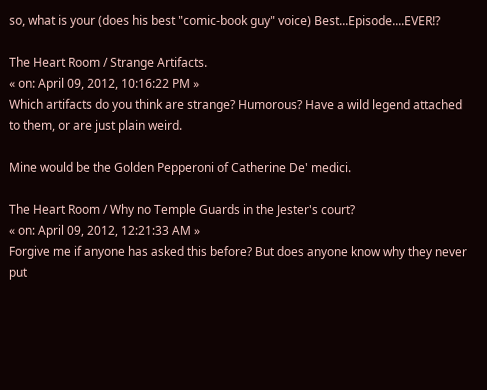so, what is your (does his best "comic-book guy" voice) Best...Episode....EVER!?

The Heart Room / Strange Artifacts.
« on: April 09, 2012, 10:16:22 PM »
Which artifacts do you think are strange? Humorous? Have a wild legend attached to them, or are just plain weird.

Mine would be the Golden Pepperoni of Catherine De' medici.

The Heart Room / Why no Temple Guards in the Jester's court?
« on: April 09, 2012, 12:21:33 AM »
Forgive me if anyone has asked this before? But does anyone know why they never put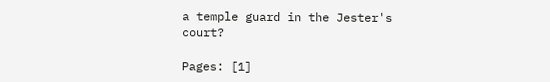a temple guard in the Jester's court?

Pages: [1]